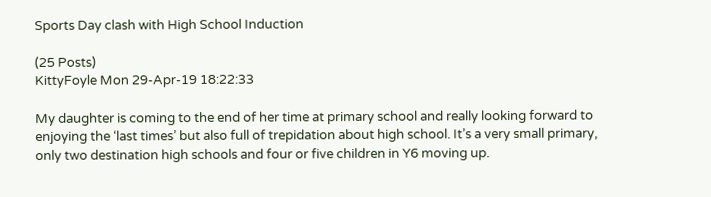Sports Day clash with High School Induction

(25 Posts)
KittyFoyle Mon 29-Apr-19 18:22:33

My daughter is coming to the end of her time at primary school and really looking forward to enjoying the ‘last times’ but also full of trepidation about high school. It’s a very small primary, only two destination high schools and four or five children in Y6 moving up.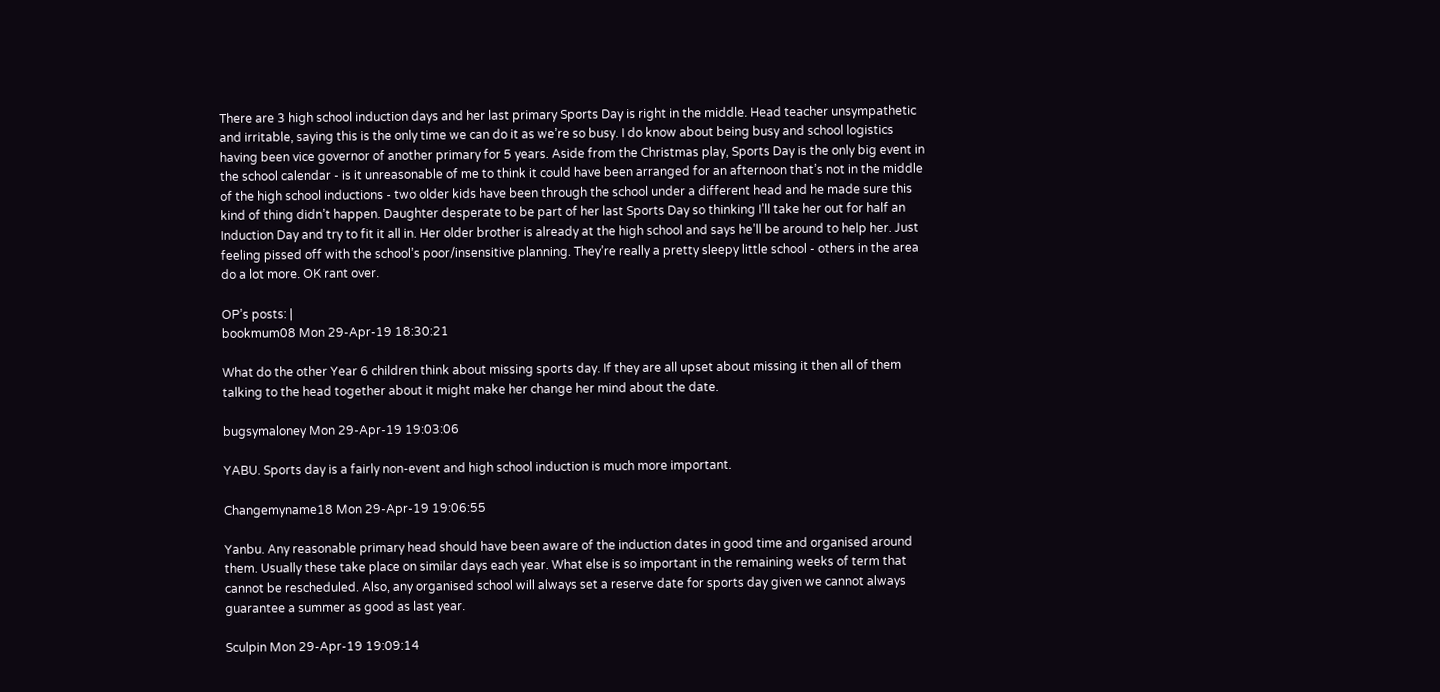There are 3 high school induction days and her last primary Sports Day is right in the middle. Head teacher unsympathetic and irritable, saying this is the only time we can do it as we’re so busy. I do know about being busy and school logistics having been vice governor of another primary for 5 years. Aside from the Christmas play, Sports Day is the only big event in the school calendar - is it unreasonable of me to think it could have been arranged for an afternoon that’s not in the middle of the high school inductions - two older kids have been through the school under a different head and he made sure this kind of thing didn’t happen. Daughter desperate to be part of her last Sports Day so thinking I’ll take her out for half an Induction Day and try to fit it all in. Her older brother is already at the high school and says he’ll be around to help her. Just feeling pissed off with the school’s poor/insensitive planning. They’re really a pretty sleepy little school - others in the area do a lot more. OK rant over.

OP’s posts: |
bookmum08 Mon 29-Apr-19 18:30:21

What do the other Year 6 children think about missing sports day. If they are all upset about missing it then all of them talking to the head together about it might make her change her mind about the date.

bugsymaloney Mon 29-Apr-19 19:03:06

YABU. Sports day is a fairly non-event and high school induction is much more important.

Changemyname18 Mon 29-Apr-19 19:06:55

Yanbu. Any reasonable primary head should have been aware of the induction dates in good time and organised around them. Usually these take place on similar days each year. What else is so important in the remaining weeks of term that cannot be rescheduled. Also, any organised school will always set a reserve date for sports day given we cannot always guarantee a summer as good as last year.

Sculpin Mon 29-Apr-19 19:09:14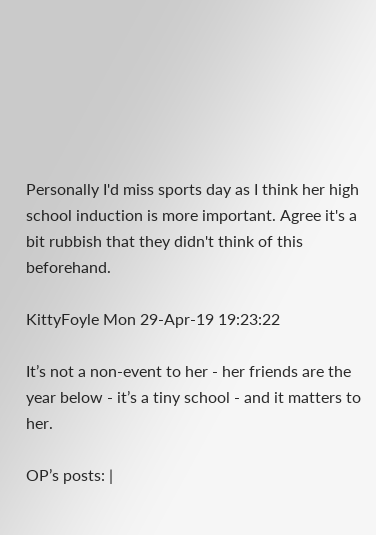Personally I'd miss sports day as I think her high school induction is more important. Agree it's a bit rubbish that they didn't think of this beforehand.

KittyFoyle Mon 29-Apr-19 19:23:22

It’s not a non-event to her - her friends are the year below - it’s a tiny school - and it matters to her.

OP’s posts: |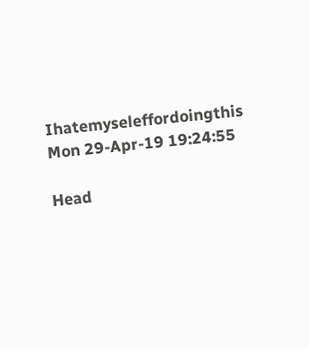Ihatemyseleffordoingthis Mon 29-Apr-19 19:24:55

Head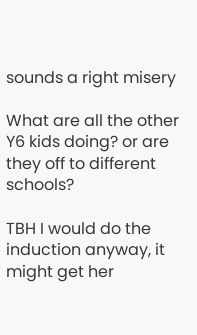sounds a right misery

What are all the other Y6 kids doing? or are they off to different schools?

TBH I would do the induction anyway, it might get her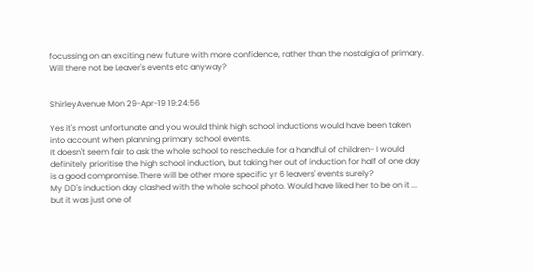focussing on an exciting new future with more confidence, rather than the nostalgia of primary. Will there not be Leaver's events etc anyway?


ShirleyAvenue Mon 29-Apr-19 19:24:56

Yes it's most unfortunate and you would think high school inductions would have been taken into account when planning primary school events.
It doesn't seem fair to ask the whole school to reschedule for a handful of children- I would definitely prioritise the high school induction, but taking her out of induction for half of one day is a good compromise.There will be other more specific yr 6 leavers' events surely?
My DD's induction day clashed with the whole school photo. Would have liked her to be on it ... but it was just one of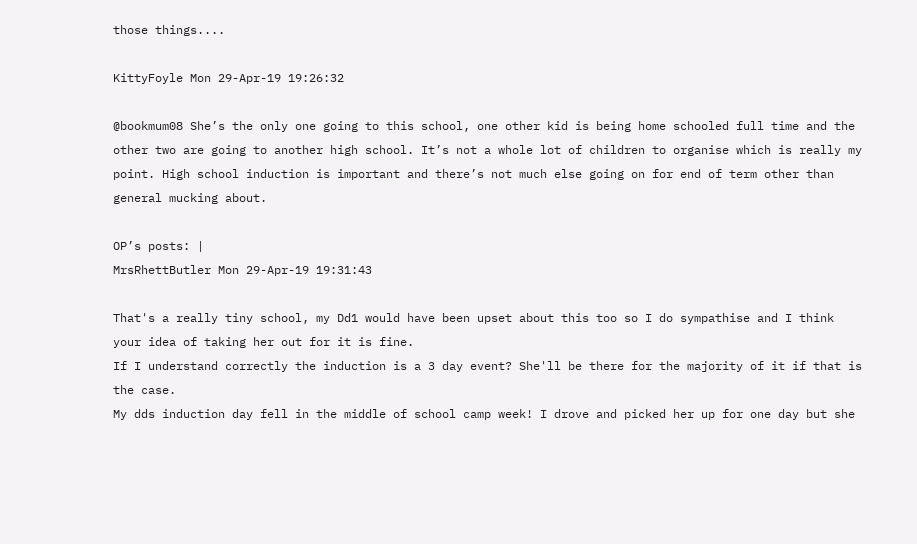those things....

KittyFoyle Mon 29-Apr-19 19:26:32

@bookmum08 She’s the only one going to this school, one other kid is being home schooled full time and the other two are going to another high school. It’s not a whole lot of children to organise which is really my point. High school induction is important and there’s not much else going on for end of term other than general mucking about.

OP’s posts: |
MrsRhettButler Mon 29-Apr-19 19:31:43

That's a really tiny school, my Dd1 would have been upset about this too so I do sympathise and I think your idea of taking her out for it is fine.
If I understand correctly the induction is a 3 day event? She'll be there for the majority of it if that is the case.
My dds induction day fell in the middle of school camp week! I drove and picked her up for one day but she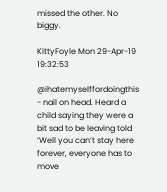missed the other. No biggy.

KittyFoyle Mon 29-Apr-19 19:32:53

@ihatemyselffordoingthis - nail on head. Heard a child saying they were a bit sad to be leaving told ‘Well you can’t stay here forever, everyone has to move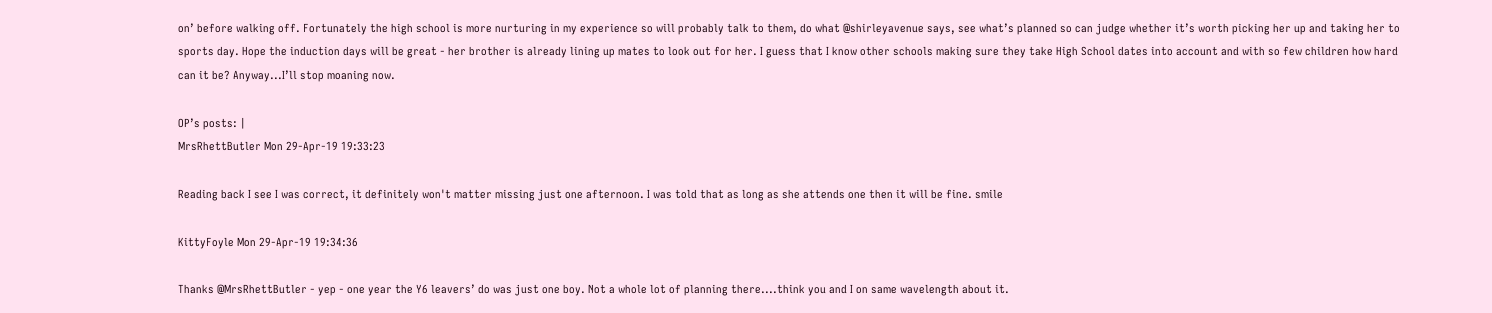on’ before walking off. Fortunately the high school is more nurturing in my experience so will probably talk to them, do what @shirleyavenue says, see what’s planned so can judge whether it’s worth picking her up and taking her to sports day. Hope the induction days will be great - her brother is already lining up mates to look out for her. I guess that I know other schools making sure they take High School dates into account and with so few children how hard can it be? Anyway...I’ll stop moaning now.

OP’s posts: |
MrsRhettButler Mon 29-Apr-19 19:33:23

Reading back I see I was correct, it definitely won't matter missing just one afternoon. I was told that as long as she attends one then it will be fine. smile

KittyFoyle Mon 29-Apr-19 19:34:36

Thanks @MrsRhettButler - yep - one year the Y6 leavers’ do was just one boy. Not a whole lot of planning there....think you and I on same wavelength about it.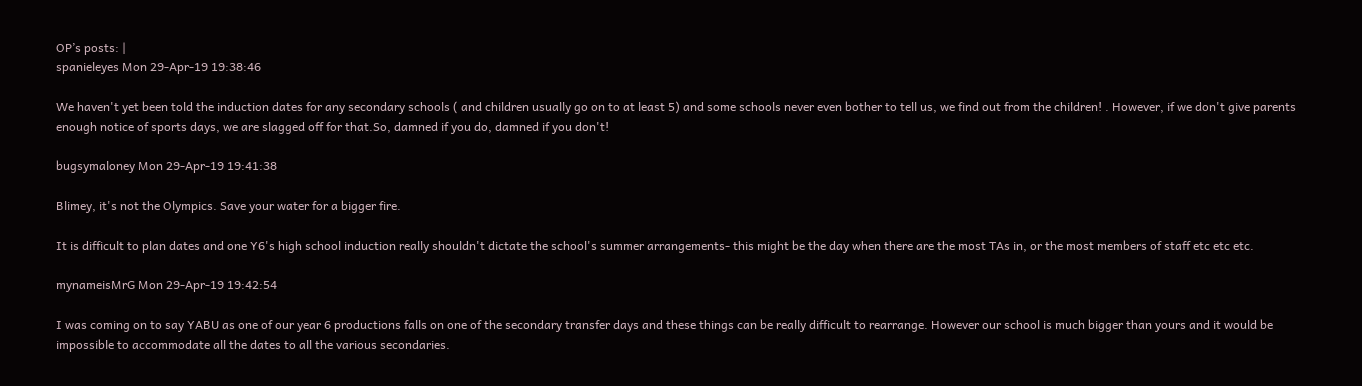OP’s posts: |
spanieleyes Mon 29-Apr-19 19:38:46

We haven't yet been told the induction dates for any secondary schools ( and children usually go on to at least 5) and some schools never even bother to tell us, we find out from the children! . However, if we don't give parents enough notice of sports days, we are slagged off for that.So, damned if you do, damned if you don't!

bugsymaloney Mon 29-Apr-19 19:41:38

Blimey, it's not the Olympics. Save your water for a bigger fire.

It is difficult to plan dates and one Y6's high school induction really shouldn't dictate the school's summer arrangements- this might be the day when there are the most TAs in, or the most members of staff etc etc etc.

mynameisMrG Mon 29-Apr-19 19:42:54

I was coming on to say YABU as one of our year 6 productions falls on one of the secondary transfer days and these things can be really difficult to rearrange. However our school is much bigger than yours and it would be impossible to accommodate all the dates to all the various secondaries.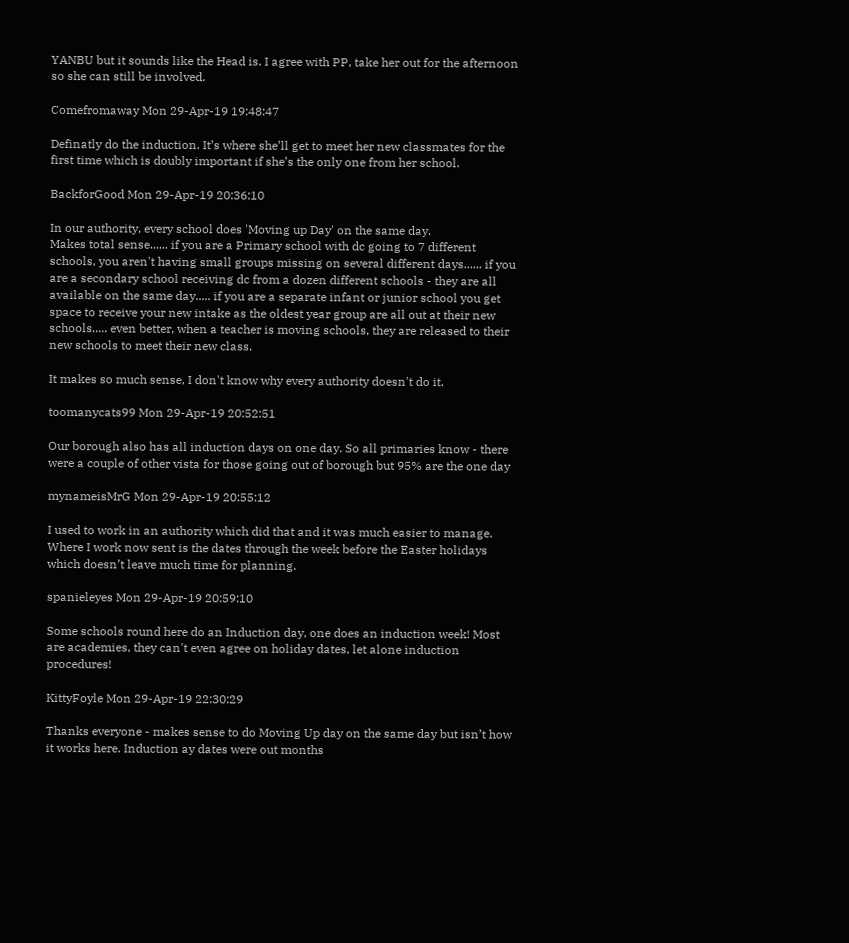YANBU but it sounds like the Head is. I agree with PP, take her out for the afternoon so she can still be involved.

Comefromaway Mon 29-Apr-19 19:48:47

Definatly do the induction. It’s where she’ll get to meet her new classmates for the first time which is doubly important if she’s the only one from her school.

BackforGood Mon 29-Apr-19 20:36:10

In our authority, every school does 'Moving up Day' on the same day.
Makes total sense...... if you are a Primary school with dc going to 7 different schools, you aren't having small groups missing on several different days...... if you are a secondary school receiving dc from a dozen different schools - they are all available on the same day..... if you are a separate infant or junior school you get space to receive your new intake as the oldest year group are all out at their new schools..... even better, when a teacher is moving schools, they are released to their new schools to meet their new class.

It makes so much sense, I don't know why every authority doesn't do it.

toomanycats99 Mon 29-Apr-19 20:52:51

Our borough also has all induction days on one day. So all primaries know - there were a couple of other vista for those going out of borough but 95% are the one day

mynameisMrG Mon 29-Apr-19 20:55:12

I used to work in an authority which did that and it was much easier to manage. Where I work now sent is the dates through the week before the Easter holidays which doesn’t leave much time for planning.

spanieleyes Mon 29-Apr-19 20:59:10

Some schools round here do an Induction day, one does an induction week! Most are academies, they can't even agree on holiday dates, let alone induction procedures!

KittyFoyle Mon 29-Apr-19 22:30:29

Thanks everyone - makes sense to do Moving Up day on the same day but isn’t how it works here. Induction ay dates were out months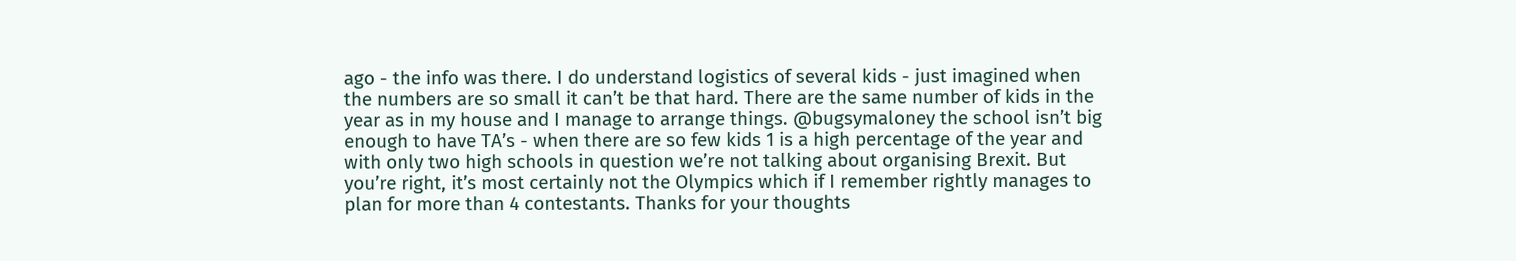ago - the info was there. I do understand logistics of several kids - just imagined when the numbers are so small it can’t be that hard. There are the same number of kids in the year as in my house and I manage to arrange things. @bugsymaloney the school isn’t big enough to have TA’s - when there are so few kids 1 is a high percentage of the year and with only two high schools in question we’re not talking about organising Brexit. But you’re right, it’s most certainly not the Olympics which if I remember rightly manages to plan for more than 4 contestants. Thanks for your thoughts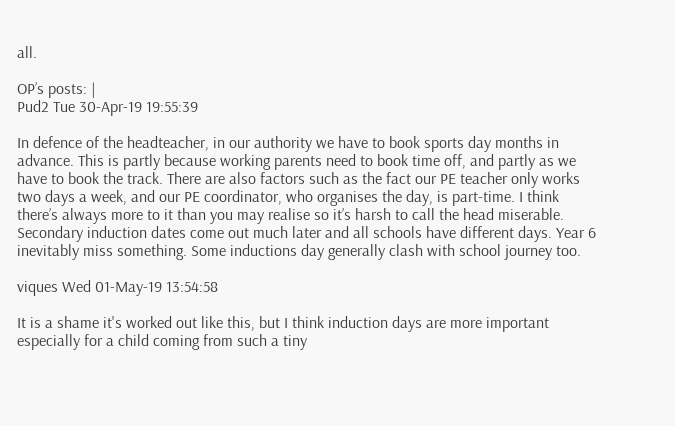all.

OP’s posts: |
Pud2 Tue 30-Apr-19 19:55:39

In defence of the headteacher, in our authority we have to book sports day months in advance. This is partly because working parents need to book time off, and partly as we have to book the track. There are also factors such as the fact our PE teacher only works two days a week, and our PE coordinator, who organises the day, is part-time. I think there’s always more to it than you may realise so it’s harsh to call the head miserable. Secondary induction dates come out much later and all schools have different days. Year 6 inevitably miss something. Some inductions day generally clash with school journey too.

viques Wed 01-May-19 13:54:58

It is a shame it's worked out like this, but I think induction days are more important especially for a child coming from such a tiny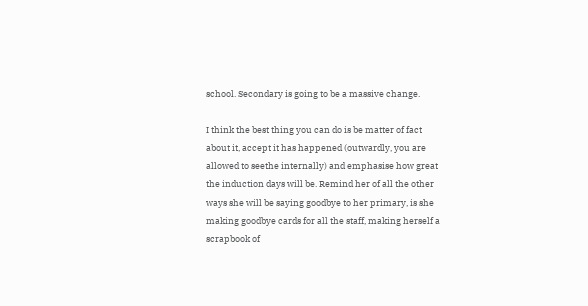school. Secondary is going to be a massive change.

I think the best thing you can do is be matter of fact about it, accept it has happened (outwardly, you are allowed to seethe internally) and emphasise how great the induction days will be. Remind her of all the other ways she will be saying goodbye to her primary, is she making goodbye cards for all the staff, making herself a scrapbook of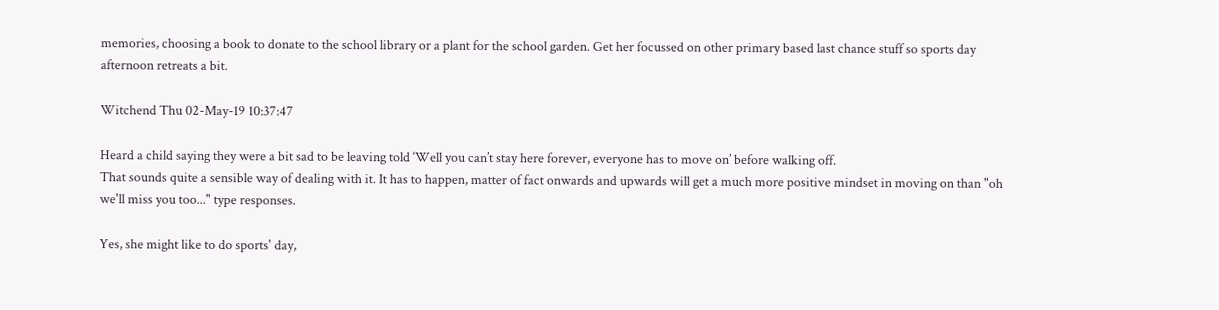memories, choosing a book to donate to the school library or a plant for the school garden. Get her focussed on other primary based last chance stuff so sports day afternoon retreats a bit.

Witchend Thu 02-May-19 10:37:47

Heard a child saying they were a bit sad to be leaving told ‘Well you can’t stay here forever, everyone has to move on’ before walking off.
That sounds quite a sensible way of dealing with it. It has to happen, matter of fact onwards and upwards will get a much more positive mindset in moving on than "oh we'll miss you too..." type responses.

Yes, she might like to do sports' day,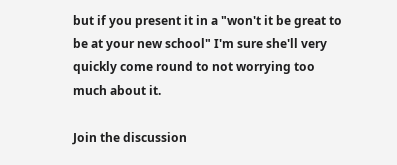but if you present it in a "won't it be great to be at your new school" I'm sure she'll very quickly come round to not worrying too much about it.

Join the discussion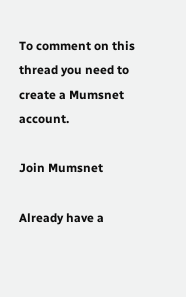To comment on this thread you need to create a Mumsnet account.

Join Mumsnet

Already have a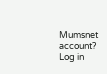Mumsnet account? Log in